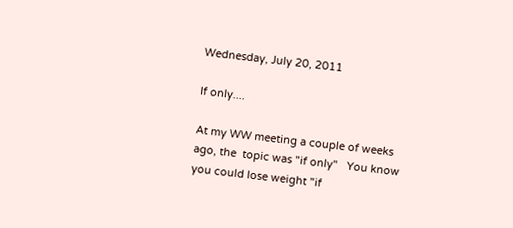Wednesday, July 20, 2011

If only....

At my WW meeting a couple of weeks ago, the  topic was "if only"   You know you could lose weight "if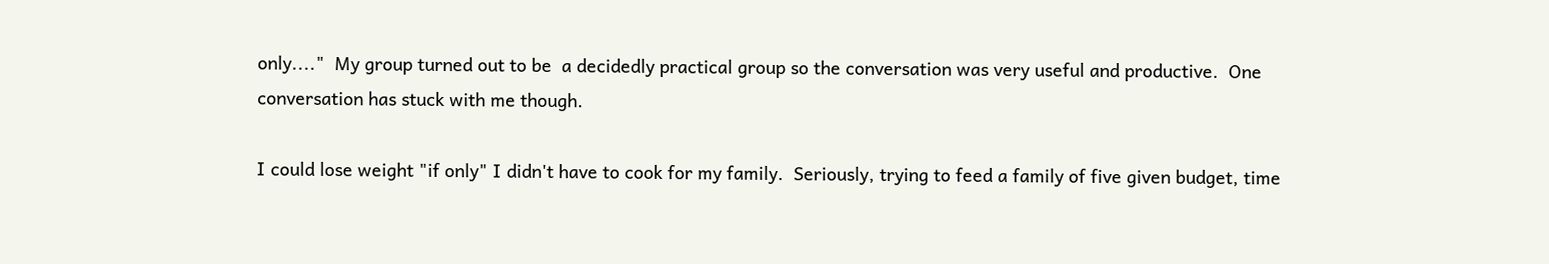only...."  My group turned out to be  a decidedly practical group so the conversation was very useful and productive.  One conversation has stuck with me though.

I could lose weight "if only" I didn't have to cook for my family.  Seriously, trying to feed a family of five given budget, time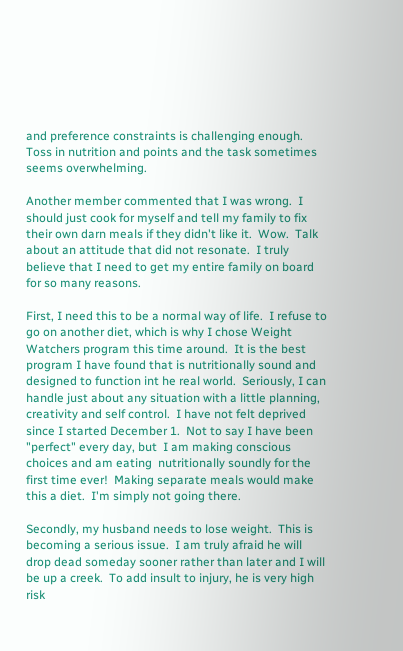and preference constraints is challenging enough.  Toss in nutrition and points and the task sometimes seems overwhelming.

Another member commented that I was wrong.  I should just cook for myself and tell my family to fix their own darn meals if they didn't like it.  Wow.  Talk about an attitude that did not resonate.  I truly believe that I need to get my entire family on board for so many reasons.

First, I need this to be a normal way of life.  I refuse to go on another diet, which is why I chose Weight Watchers program this time around.  It is the best program I have found that is nutritionally sound and designed to function int he real world.  Seriously, I can handle just about any situation with a little planning, creativity and self control.  I have not felt deprived since I started December 1.  Not to say I have been "perfect" every day, but  I am making conscious choices and am eating  nutritionally soundly for the first time ever!  Making separate meals would make this a diet.  I'm simply not going there.

Secondly, my husband needs to lose weight.  This is becoming a serious issue.  I am truly afraid he will drop dead someday sooner rather than later and I will be up a creek.  To add insult to injury, he is very high risk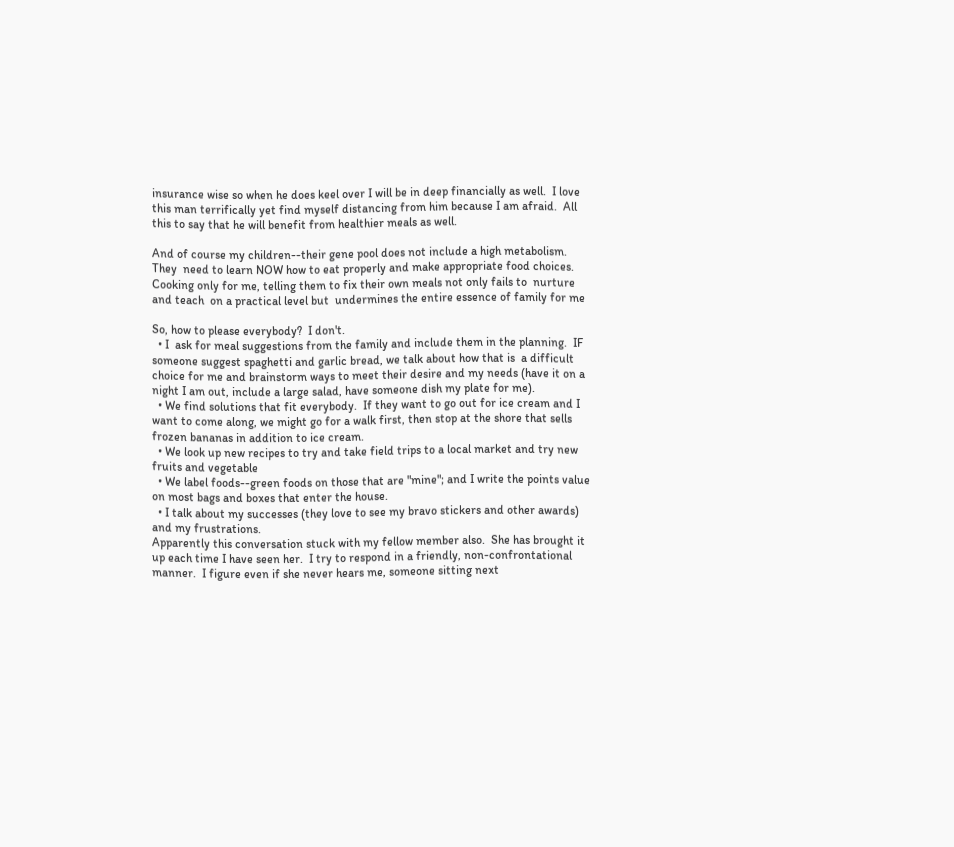insurance wise so when he does keel over I will be in deep financially as well.  I love this man terrifically yet find myself distancing from him because I am afraid.  All this to say that he will benefit from healthier meals as well.

And of course my children--their gene pool does not include a high metabolism.  They  need to learn NOW how to eat properly and make appropriate food choices.  Cooking only for me, telling them to fix their own meals not only fails to  nurture and teach  on a practical level but  undermines the entire essence of family for me

So, how to please everybody?  I don't.
  • I  ask for meal suggestions from the family and include them in the planning.  IF someone suggest spaghetti and garlic bread, we talk about how that is  a difficult choice for me and brainstorm ways to meet their desire and my needs (have it on a night I am out, include a large salad, have someone dish my plate for me).
  • We find solutions that fit everybody.  If they want to go out for ice cream and I want to come along, we might go for a walk first, then stop at the shore that sells frozen bananas in addition to ice cream.
  • We look up new recipes to try and take field trips to a local market and try new fruits and vegetable
  • We label foods--green foods on those that are "mine"; and I write the points value on most bags and boxes that enter the house.
  • I talk about my successes (they love to see my bravo stickers and other awards) and my frustrations.
Apparently this conversation stuck with my fellow member also.  She has brought it up each time I have seen her.  I try to respond in a friendly, non-confrontational manner.  I figure even if she never hears me, someone sitting next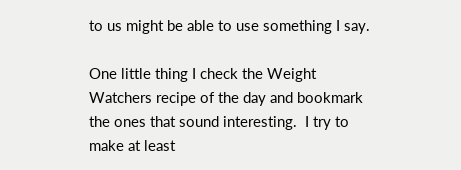to us might be able to use something I say.

One little thing I check the Weight Watchers recipe of the day and bookmark the ones that sound interesting.  I try to make at least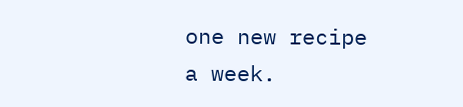one new recipe a week.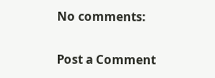No comments:

Post a Comment